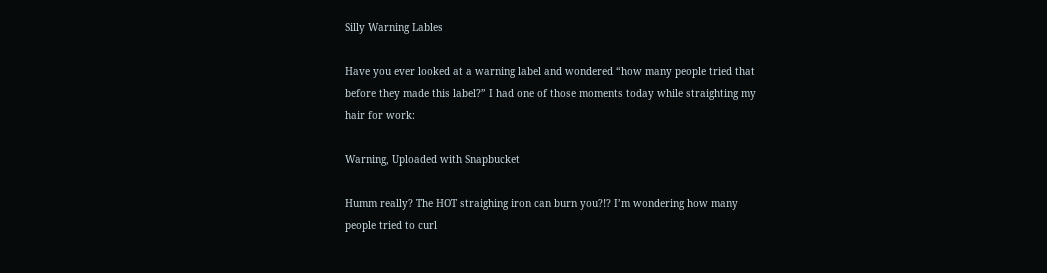Silly Warning Lables

Have you ever looked at a warning label and wondered “how many people tried that before they made this label?” I had one of those moments today while straighting my hair for work:

Warning, Uploaded with Snapbucket

Humm really? The HOT straighing iron can burn you?!? I’m wondering how many people tried to curl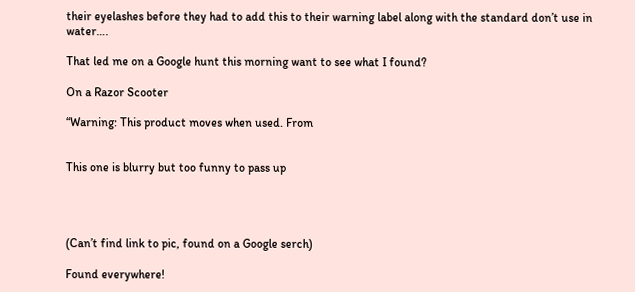their eyelashes before they had to add this to their warning label along with the standard don’t use in water….

That led me on a Google hunt this morning want to see what I found?

On a Razor Scooter

“Warning: This product moves when used. From


This one is blurry but too funny to pass up




(Can’t find link to pic, found on a Google serch)

Found everywhere!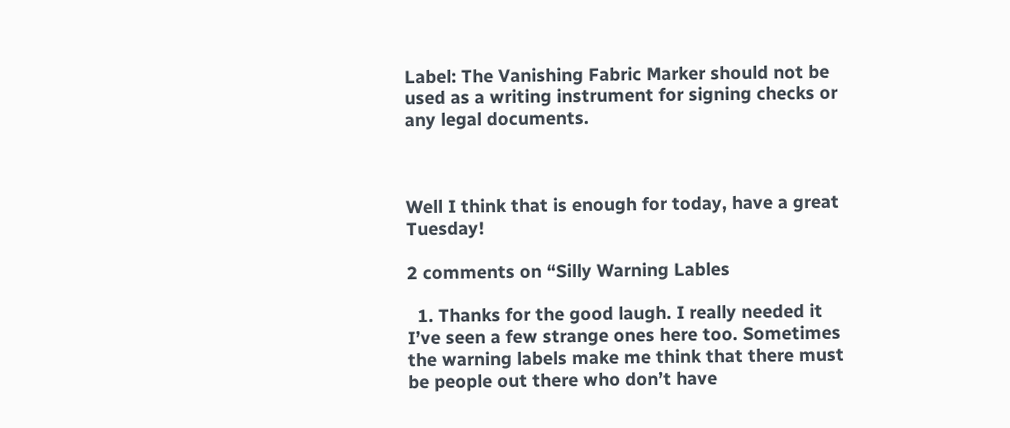Label: The Vanishing Fabric Marker should not be used as a writing instrument for signing checks or any legal documents.



Well I think that is enough for today, have a great Tuesday!

2 comments on “Silly Warning Lables

  1. Thanks for the good laugh. I really needed it  I’ve seen a few strange ones here too. Sometimes the warning labels make me think that there must be people out there who don’t have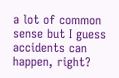a lot of common sense but I guess accidents can happen, right?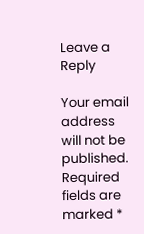Leave a Reply

Your email address will not be published. Required fields are marked *